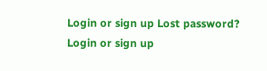Login or sign up Lost password?
Login or sign up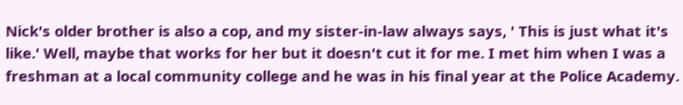Nick's older brother is also a cop, and my sister-in-law always says, ' This is just what it's like.' Well, maybe that works for her but it doesn't cut it for me. I met him when I was a freshman at a local community college and he was in his final year at the Police Academy.